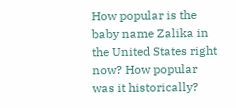How popular is the baby name Zalika in the United States right now? How popular was it historically?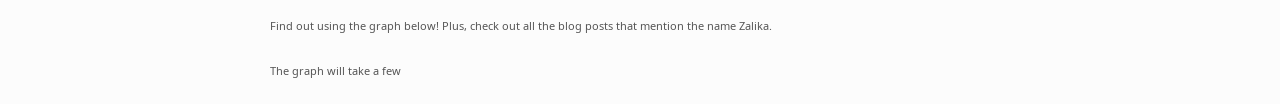Find out using the graph below! Plus, check out all the blog posts that mention the name Zalika.

The graph will take a few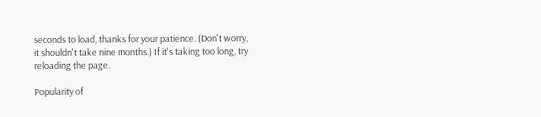seconds to load, thanks for your patience. (Don't worry, it shouldn't take nine months.) If it's taking too long, try reloading the page.

Popularity of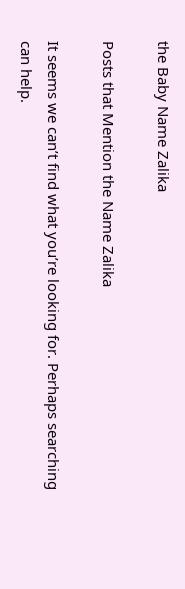the Baby Name Zalika

Posts that Mention the Name Zalika

It seems we can’t find what you’re looking for. Perhaps searching can help.